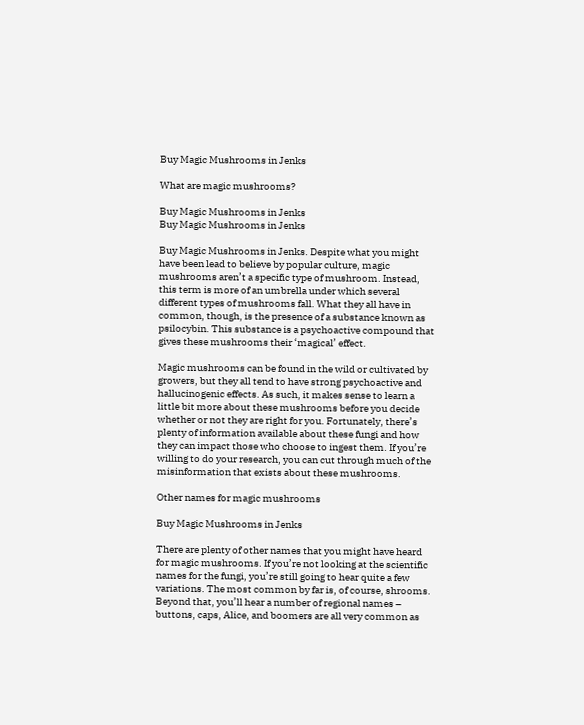Buy Magic Mushrooms in Jenks

What are magic mushrooms?

Buy Magic Mushrooms in Jenks
Buy Magic Mushrooms in Jenks

Buy Magic Mushrooms in Jenks. Despite what you might have been lead to believe by popular culture, magic mushrooms aren’t a specific type of mushroom. Instead, this term is more of an umbrella under which several different types of mushrooms fall. What they all have in common, though, is the presence of a substance known as psilocybin. This substance is a psychoactive compound that gives these mushrooms their ‘magical’ effect.

Magic mushrooms can be found in the wild or cultivated by growers, but they all tend to have strong psychoactive and hallucinogenic effects. As such, it makes sense to learn a little bit more about these mushrooms before you decide whether or not they are right for you. Fortunately, there’s plenty of information available about these fungi and how they can impact those who choose to ingest them. If you’re willing to do your research, you can cut through much of the misinformation that exists about these mushrooms.

Other names for magic mushrooms

Buy Magic Mushrooms in Jenks

There are plenty of other names that you might have heard for magic mushrooms. If you’re not looking at the scientific names for the fungi, you’re still going to hear quite a few variations. The most common by far is, of course, shrooms. Beyond that, you’ll hear a number of regional names – buttons, caps, Alice, and boomers are all very common as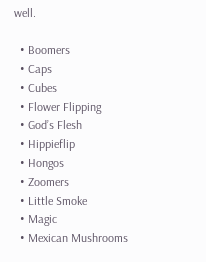well.

  • Boomers
  • Caps
  • Cubes
  • Flower Flipping
  • God’s Flesh
  • Hippieflip
  • Hongos
  • Zoomers
  • Little Smoke
  • Magic
  • Mexican Mushrooms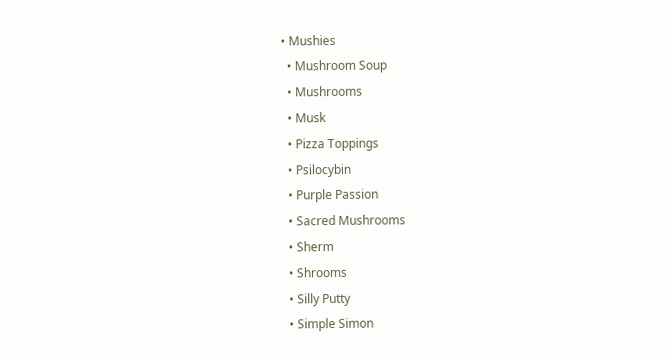• Mushies
  • Mushroom Soup
  • Mushrooms
  • Musk
  • Pizza Toppings
  • Psilocybin
  • Purple Passion
  • Sacred Mushrooms
  • Sherm
  • Shrooms
  • Silly Putty
  • Simple Simon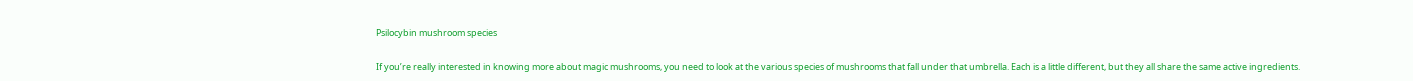Psilocybin mushroom species

If you’re really interested in knowing more about magic mushrooms, you need to look at the various species of mushrooms that fall under that umbrella. Each is a little different, but they all share the same active ingredients.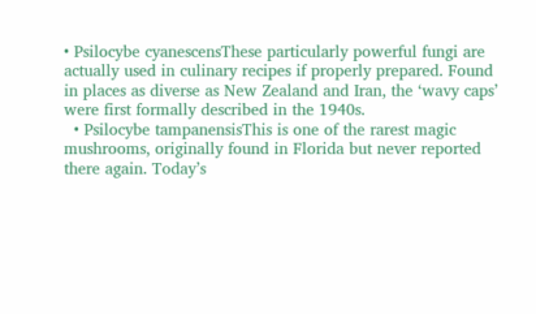• Psilocybe cyanescensThese particularly powerful fungi are actually used in culinary recipes if properly prepared. Found in places as diverse as New Zealand and Iran, the ‘wavy caps’ were first formally described in the 1940s.
  • Psilocybe tampanensisThis is one of the rarest magic mushrooms, originally found in Florida but never reported there again. Today’s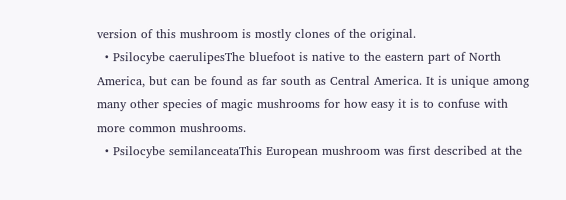version of this mushroom is mostly clones of the original.
  • Psilocybe caerulipesThe bluefoot is native to the eastern part of North America, but can be found as far south as Central America. It is unique among many other species of magic mushrooms for how easy it is to confuse with more common mushrooms.
  • Psilocybe semilanceataThis European mushroom was first described at the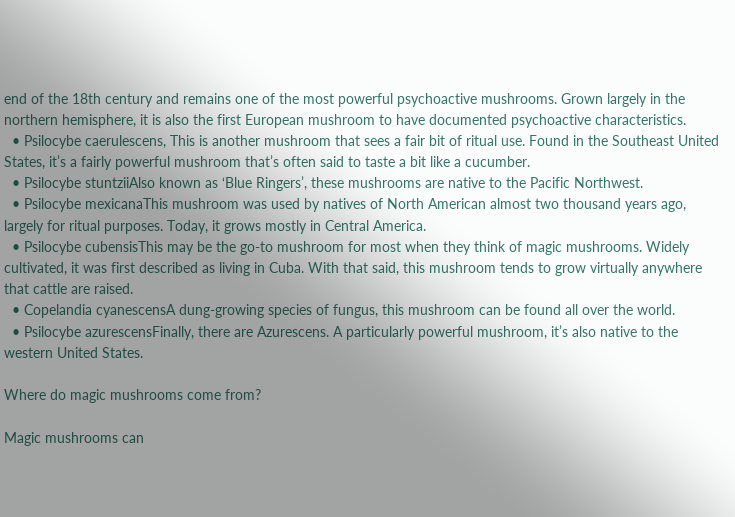end of the 18th century and remains one of the most powerful psychoactive mushrooms. Grown largely in the northern hemisphere, it is also the first European mushroom to have documented psychoactive characteristics.
  • Psilocybe caerulescens, This is another mushroom that sees a fair bit of ritual use. Found in the Southeast United States, it’s a fairly powerful mushroom that’s often said to taste a bit like a cucumber.
  • Psilocybe stuntziiAlso known as ‘Blue Ringers’, these mushrooms are native to the Pacific Northwest.
  • Psilocybe mexicanaThis mushroom was used by natives of North American almost two thousand years ago, largely for ritual purposes. Today, it grows mostly in Central America.
  • Psilocybe cubensisThis may be the go-to mushroom for most when they think of magic mushrooms. Widely cultivated, it was first described as living in Cuba. With that said, this mushroom tends to grow virtually anywhere that cattle are raised.
  • Copelandia cyanescensA dung-growing species of fungus, this mushroom can be found all over the world.
  • Psilocybe azurescensFinally, there are Azurescens. A particularly powerful mushroom, it’s also native to the western United States.

Where do magic mushrooms come from?

Magic mushrooms can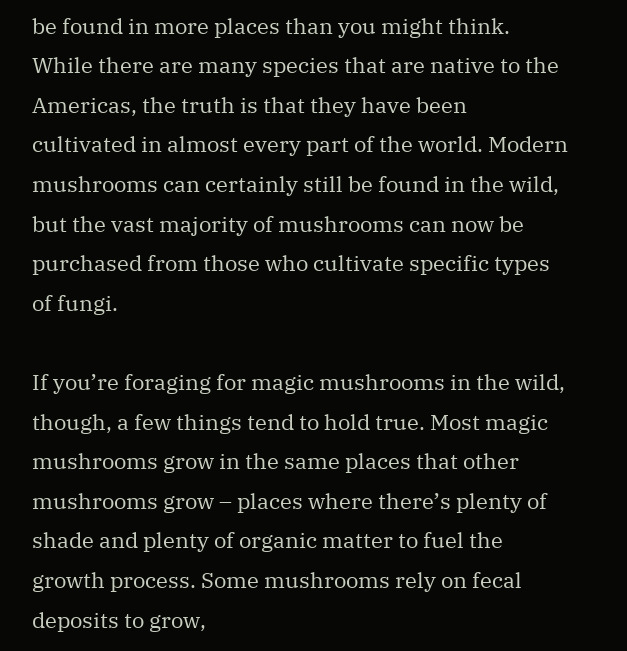be found in more places than you might think. While there are many species that are native to the Americas, the truth is that they have been cultivated in almost every part of the world. Modern mushrooms can certainly still be found in the wild, but the vast majority of mushrooms can now be purchased from those who cultivate specific types of fungi.

If you’re foraging for magic mushrooms in the wild, though, a few things tend to hold true. Most magic mushrooms grow in the same places that other mushrooms grow – places where there’s plenty of shade and plenty of organic matter to fuel the growth process. Some mushrooms rely on fecal deposits to grow,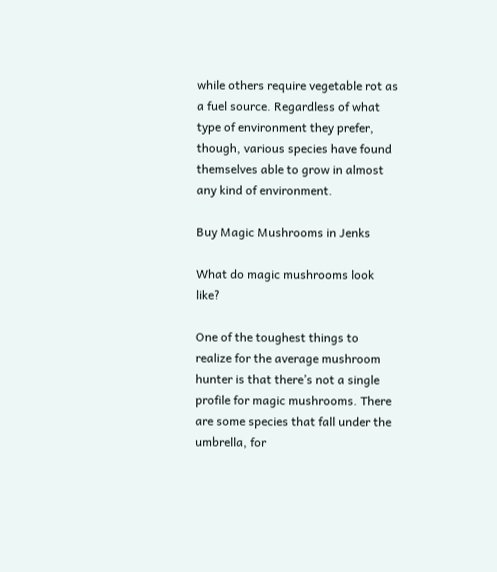while others require vegetable rot as a fuel source. Regardless of what type of environment they prefer, though, various species have found themselves able to grow in almost any kind of environment.

Buy Magic Mushrooms in Jenks

What do magic mushrooms look like?

One of the toughest things to realize for the average mushroom hunter is that there’s not a single profile for magic mushrooms. There are some species that fall under the umbrella, for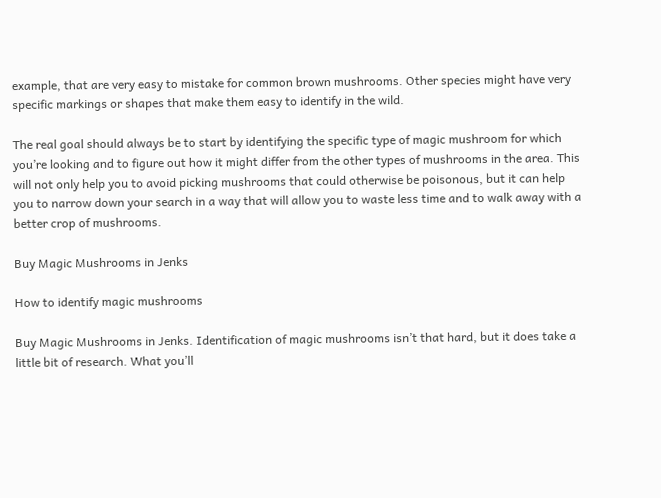example, that are very easy to mistake for common brown mushrooms. Other species might have very specific markings or shapes that make them easy to identify in the wild.

The real goal should always be to start by identifying the specific type of magic mushroom for which you’re looking and to figure out how it might differ from the other types of mushrooms in the area. This will not only help you to avoid picking mushrooms that could otherwise be poisonous, but it can help you to narrow down your search in a way that will allow you to waste less time and to walk away with a better crop of mushrooms.

Buy Magic Mushrooms in Jenks

How to identify magic mushrooms

Buy Magic Mushrooms in Jenks. Identification of magic mushrooms isn’t that hard, but it does take a little bit of research. What you’ll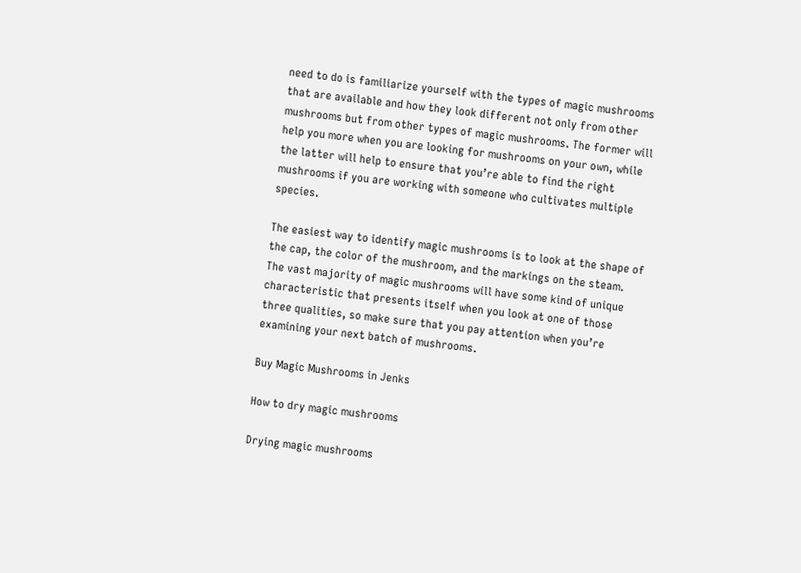need to do is familiarize yourself with the types of magic mushrooms that are available and how they look different not only from other mushrooms but from other types of magic mushrooms. The former will help you more when you are looking for mushrooms on your own, while the latter will help to ensure that you’re able to find the right mushrooms if you are working with someone who cultivates multiple species.

The easiest way to identify magic mushrooms is to look at the shape of the cap, the color of the mushroom, and the markings on the steam. The vast majority of magic mushrooms will have some kind of unique characteristic that presents itself when you look at one of those three qualities, so make sure that you pay attention when you’re examining your next batch of mushrooms.

Buy Magic Mushrooms in Jenks

How to dry magic mushrooms

Drying magic mushrooms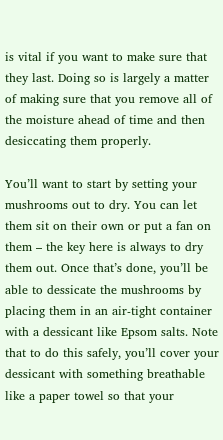is vital if you want to make sure that they last. Doing so is largely a matter of making sure that you remove all of the moisture ahead of time and then desiccating them properly.

You’ll want to start by setting your mushrooms out to dry. You can let them sit on their own or put a fan on them – the key here is always to dry them out. Once that’s done, you’ll be able to dessicate the mushrooms by placing them in an air-tight container with a dessicant like Epsom salts. Note that to do this safely, you’ll cover your dessicant with something breathable like a paper towel so that your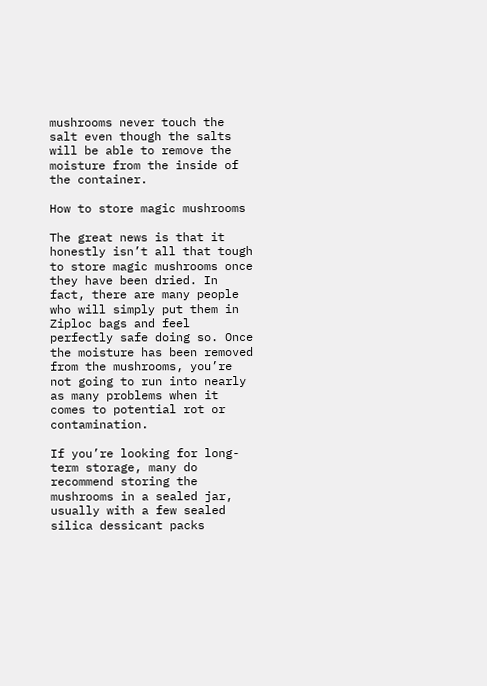mushrooms never touch the salt even though the salts will be able to remove the moisture from the inside of the container.

How to store magic mushrooms

The great news is that it honestly isn’t all that tough to store magic mushrooms once they have been dried. In fact, there are many people who will simply put them in Ziploc bags and feel perfectly safe doing so. Once the moisture has been removed from the mushrooms, you’re not going to run into nearly as many problems when it comes to potential rot or contamination.

If you’re looking for long-term storage, many do recommend storing the mushrooms in a sealed jar, usually with a few sealed silica dessicant packs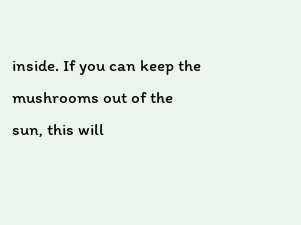inside. If you can keep the mushrooms out of the sun, this will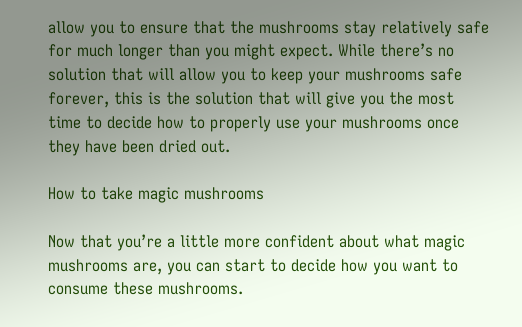allow you to ensure that the mushrooms stay relatively safe for much longer than you might expect. While there’s no solution that will allow you to keep your mushrooms safe forever, this is the solution that will give you the most time to decide how to properly use your mushrooms once they have been dried out.

How to take magic mushrooms

Now that you’re a little more confident about what magic mushrooms are, you can start to decide how you want to consume these mushrooms.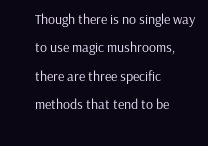Though there is no single way to use magic mushrooms, there are three specific methods that tend to be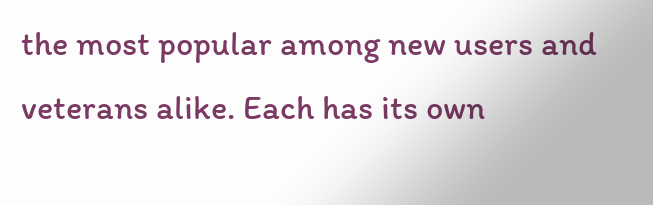the most popular among new users and veterans alike. Each has its own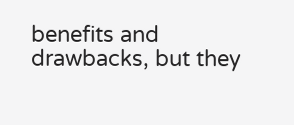benefits and drawbacks, but they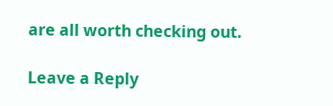are all worth checking out.

Leave a Reply